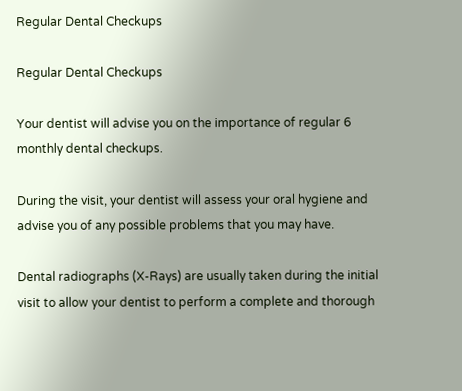Regular Dental Checkups

Regular Dental Checkups

Your dentist will advise you on the importance of regular 6 monthly dental checkups.

During the visit, your dentist will assess your oral hygiene and advise you of any possible problems that you may have.

Dental radiographs (X-Rays) are usually taken during the initial visit to allow your dentist to perform a complete and thorough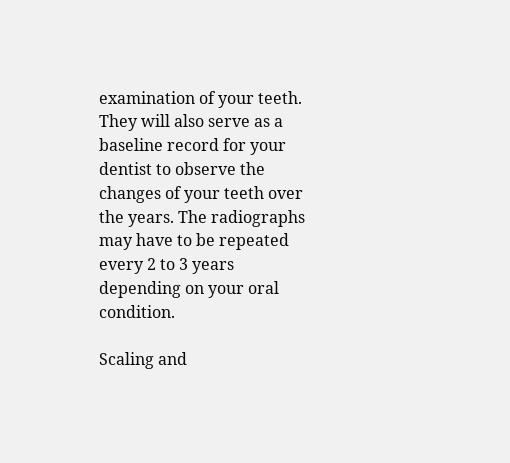examination of your teeth. They will also serve as a baseline record for your dentist to observe the changes of your teeth over the years. The radiographs may have to be repeated every 2 to 3 years depending on your oral condition.

Scaling and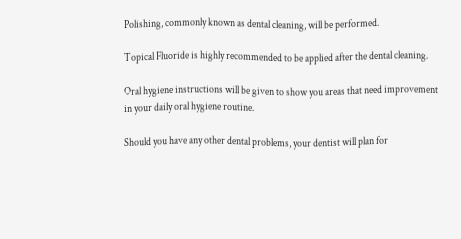Polishing, commonly known as dental cleaning, will be performed.

Topical Fluoride is highly recommended to be applied after the dental cleaning.

Oral hygiene instructions will be given to show you areas that need improvement in your daily oral hygiene routine.

Should you have any other dental problems, your dentist will plan for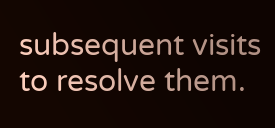subsequent visits to resolve them.